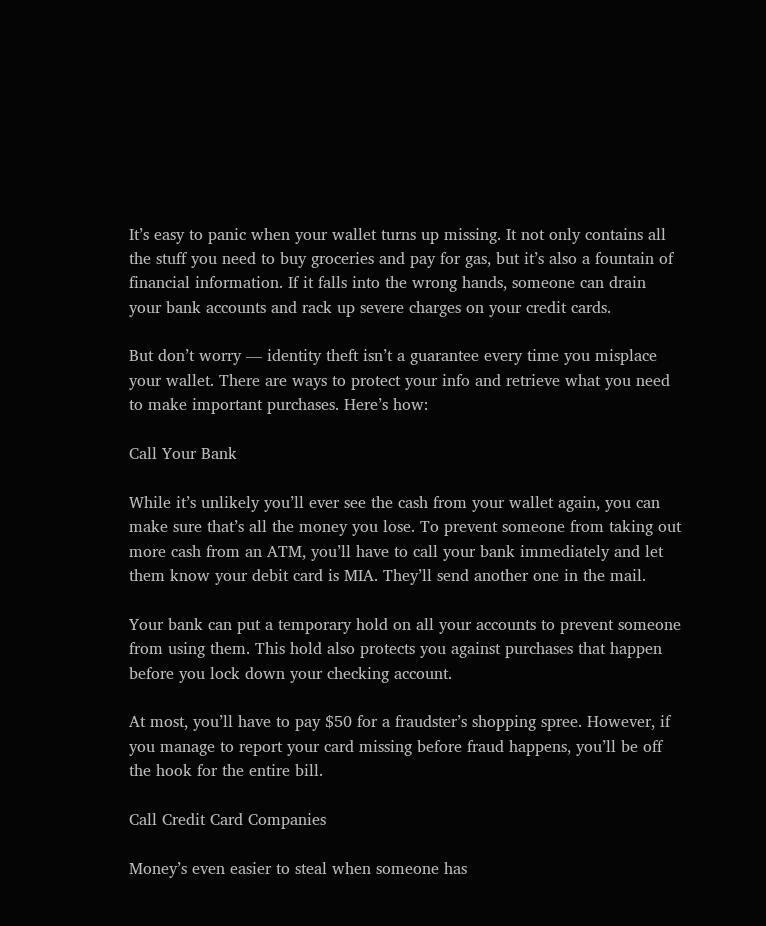It’s easy to panic when your wallet turns up missing. It not only contains all the stuff you need to buy groceries and pay for gas, but it’s also a fountain of financial information. If it falls into the wrong hands, someone can drain your bank accounts and rack up severe charges on your credit cards.

But don’t worry — identity theft isn’t a guarantee every time you misplace your wallet. There are ways to protect your info and retrieve what you need to make important purchases. Here’s how:

Call Your Bank

While it’s unlikely you’ll ever see the cash from your wallet again, you can make sure that’s all the money you lose. To prevent someone from taking out more cash from an ATM, you’ll have to call your bank immediately and let them know your debit card is MIA. They’ll send another one in the mail.

Your bank can put a temporary hold on all your accounts to prevent someone from using them. This hold also protects you against purchases that happen before you lock down your checking account.

At most, you’ll have to pay $50 for a fraudster’s shopping spree. However, if you manage to report your card missing before fraud happens, you’ll be off the hook for the entire bill.

Call Credit Card Companies

Money’s even easier to steal when someone has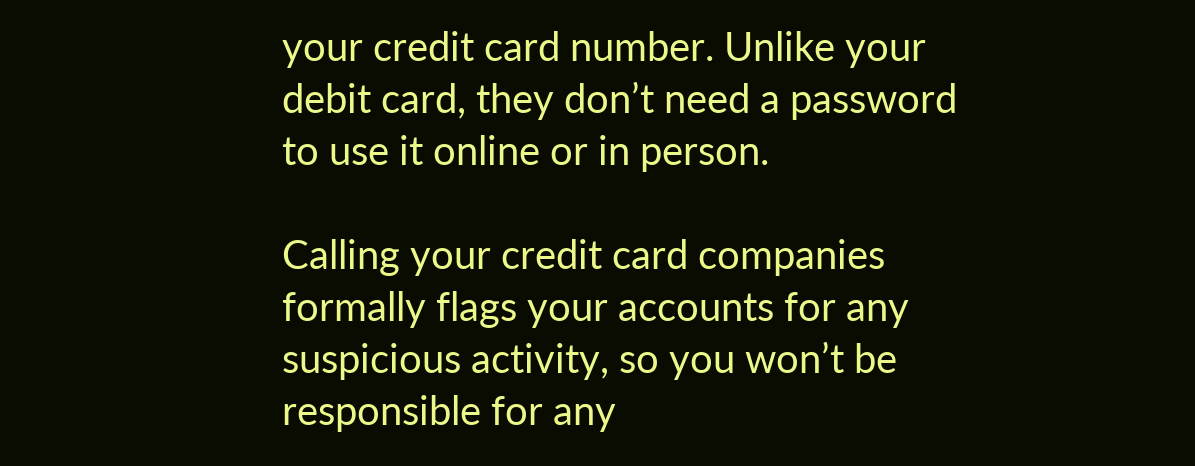your credit card number. Unlike your debit card, they don’t need a password to use it online or in person.

Calling your credit card companies formally flags your accounts for any suspicious activity, so you won’t be responsible for any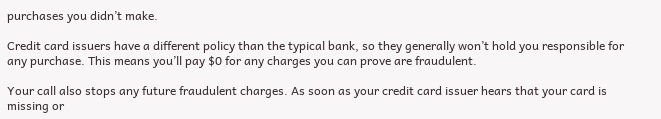purchases you didn’t make.

Credit card issuers have a different policy than the typical bank, so they generally won’t hold you responsible for any purchase. This means you’ll pay $0 for any charges you can prove are fraudulent.

Your call also stops any future fraudulent charges. As soon as your credit card issuer hears that your card is missing or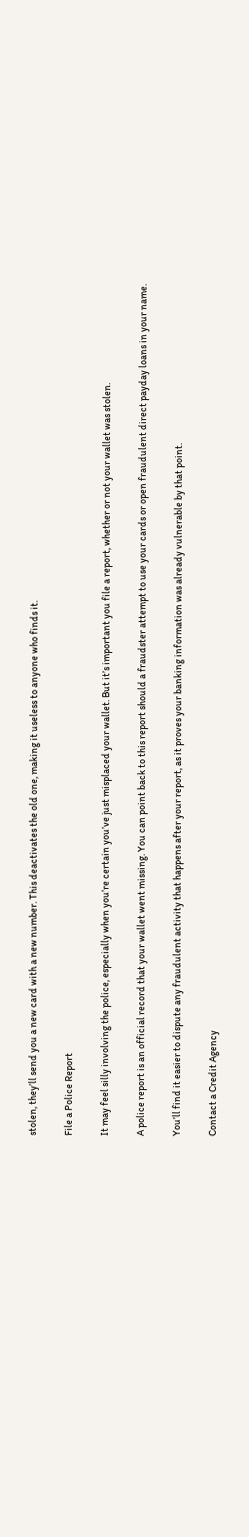stolen, they’ll send you a new card with a new number. This deactivates the old one, making it useless to anyone who finds it.

File a Police Report

It may feel silly involving the police, especially when you’re certain you’ve just misplaced your wallet. But it’s important you file a report, whether or not your wallet was stolen.

A police report is an official record that your wallet went missing. You can point back to this report should a fraudster attempt to use your cards or open fraudulent direct payday loans in your name.

You’ll find it easier to dispute any fraudulent activity that happens after your report, as it proves your banking information was already vulnerable by that point.

Contact a Credit Agency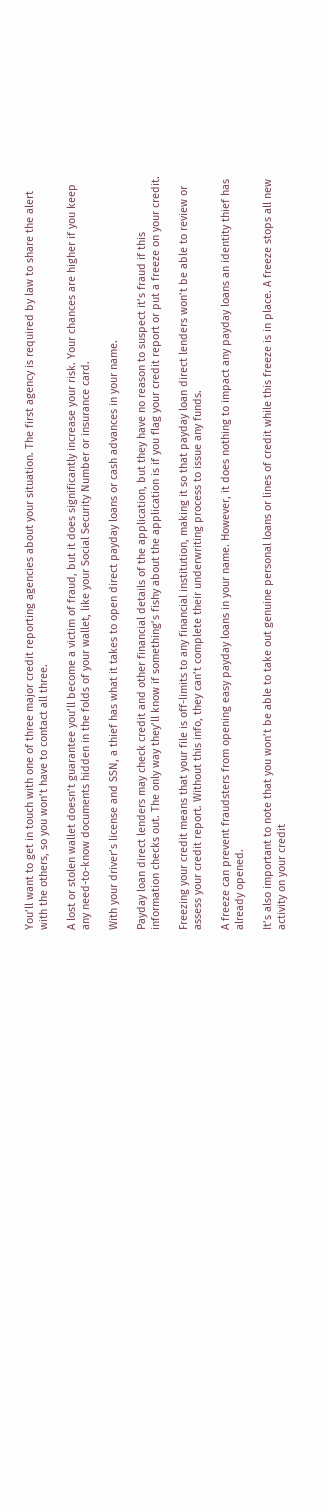You’ll want to get in touch with one of three major credit reporting agencies about your situation. The first agency is required by law to share the alert with the others, so you won’t have to contact all three.

A lost or stolen wallet doesn’t guarantee you’ll become a victim of fraud, but it does significantly increase your risk. Your chances are higher if you keep any need-to-know documents hidden in the folds of your wallet, like your Social Security Number or insurance card.

With your driver’s license and SSN, a thief has what it takes to open direct payday loans or cash advances in your name.

Payday loan direct lenders may check credit and other financial details of the application, but they have no reason to suspect it’s fraud if this information checks out. The only way they’ll know if something’s fishy about the application is if you flag your credit report or put a freeze on your credit.

Freezing your credit means that your file is off-limits to any financial institution, making it so that payday loan direct lenders won’t be able to review or assess your credit report. Without this info, they can’t complete their underwriting process to issue any funds.

A freeze can prevent fraudsters from opening easy payday loans in your name. However, it does nothing to impact any payday loans an identity thief has already opened.

It’s also important to note that you won’t be able to take out genuine personal loans or lines of credit while this freeze is in place. A freeze stops all new activity on your credit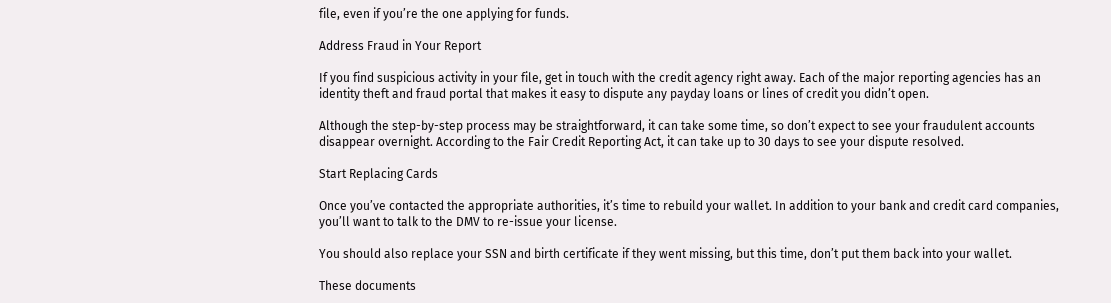file, even if you’re the one applying for funds.

Address Fraud in Your Report

If you find suspicious activity in your file, get in touch with the credit agency right away. Each of the major reporting agencies has an identity theft and fraud portal that makes it easy to dispute any payday loans or lines of credit you didn’t open.

Although the step-by-step process may be straightforward, it can take some time, so don’t expect to see your fraudulent accounts disappear overnight. According to the Fair Credit Reporting Act, it can take up to 30 days to see your dispute resolved.

Start Replacing Cards

Once you’ve contacted the appropriate authorities, it’s time to rebuild your wallet. In addition to your bank and credit card companies, you’ll want to talk to the DMV to re-issue your license.

You should also replace your SSN and birth certificate if they went missing, but this time, don’t put them back into your wallet.

These documents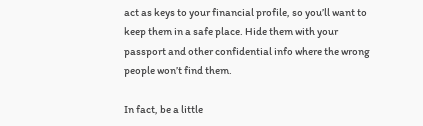act as keys to your financial profile, so you’ll want to keep them in a safe place. Hide them with your passport and other confidential info where the wrong people won’t find them.

In fact, be a little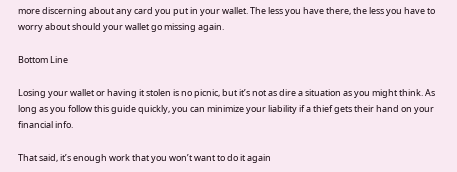more discerning about any card you put in your wallet. The less you have there, the less you have to worry about should your wallet go missing again.

Bottom Line

Losing your wallet or having it stolen is no picnic, but it’s not as dire a situation as you might think. As long as you follow this guide quickly, you can minimize your liability if a thief gets their hand on your financial info.

That said, it’s enough work that you won’t want to do it again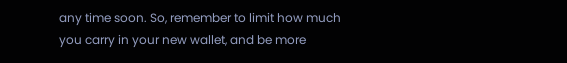any time soon. So, remember to limit how much you carry in your new wallet, and be more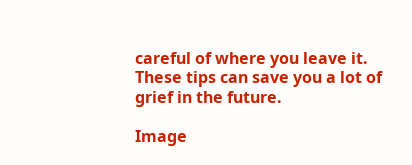careful of where you leave it. These tips can save you a lot of grief in the future.

Image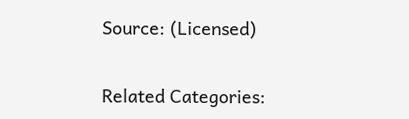Source: (Licensed)


Related Categories: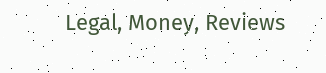Legal, Money, Reviews